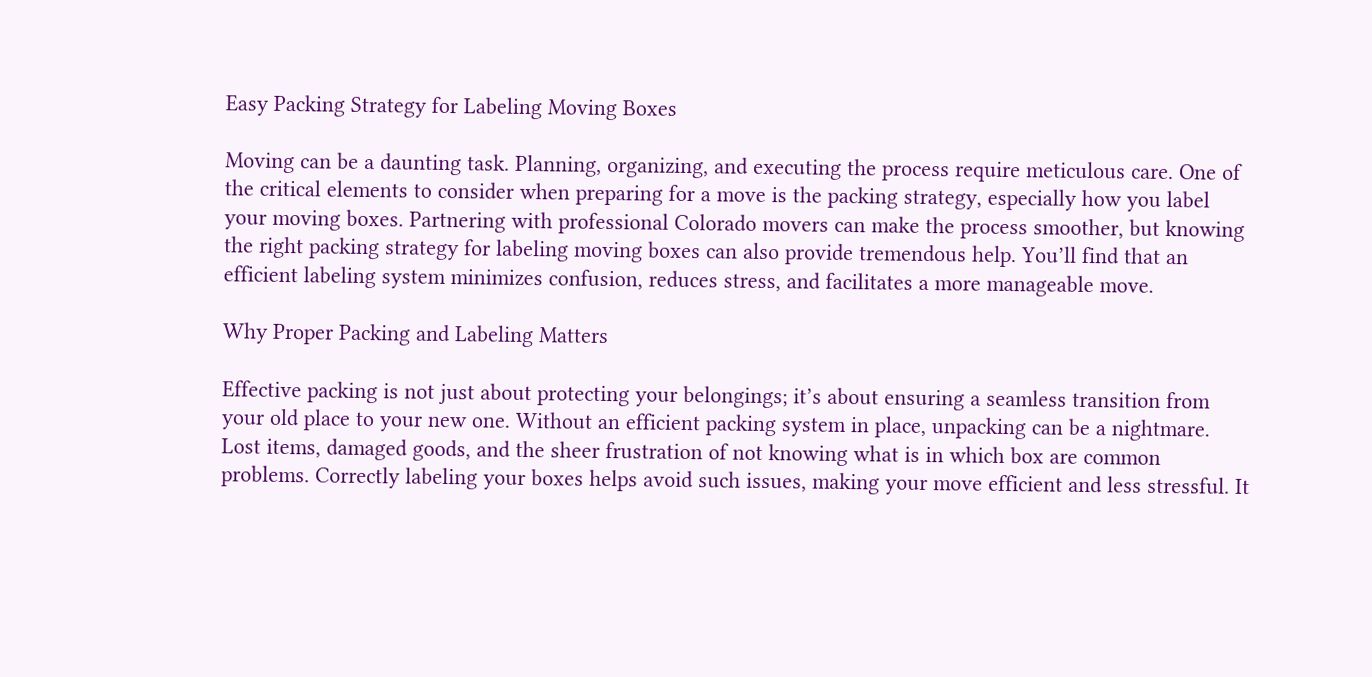Easy Packing Strategy for Labeling Moving Boxes

Moving can be a daunting task. Planning, organizing, and executing the process require meticulous care. One of the critical elements to consider when preparing for a move is the packing strategy, especially how you label your moving boxes. Partnering with professional Colorado movers can make the process smoother, but knowing the right packing strategy for labeling moving boxes can also provide tremendous help. You’ll find that an efficient labeling system minimizes confusion, reduces stress, and facilitates a more manageable move.

Why Proper Packing and Labeling Matters

Effective packing is not just about protecting your belongings; it’s about ensuring a seamless transition from your old place to your new one. Without an efficient packing system in place, unpacking can be a nightmare. Lost items, damaged goods, and the sheer frustration of not knowing what is in which box are common problems. Correctly labeling your boxes helps avoid such issues, making your move efficient and less stressful. It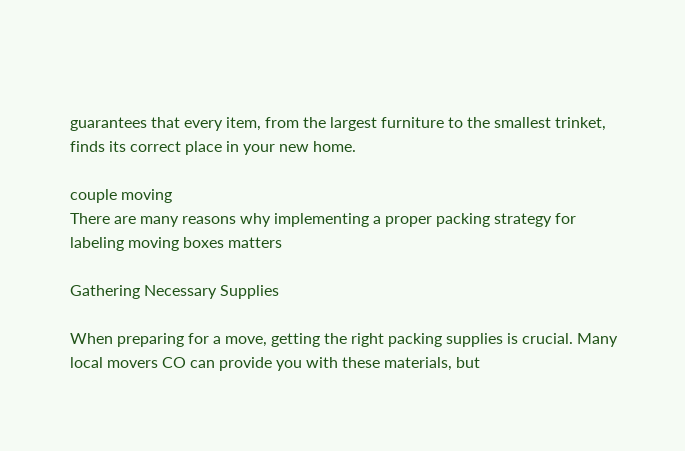guarantees that every item, from the largest furniture to the smallest trinket, finds its correct place in your new home.

couple moving
There are many reasons why implementing a proper packing strategy for labeling moving boxes matters

Gathering Necessary Supplies

When preparing for a move, getting the right packing supplies is crucial. Many local movers CO can provide you with these materials, but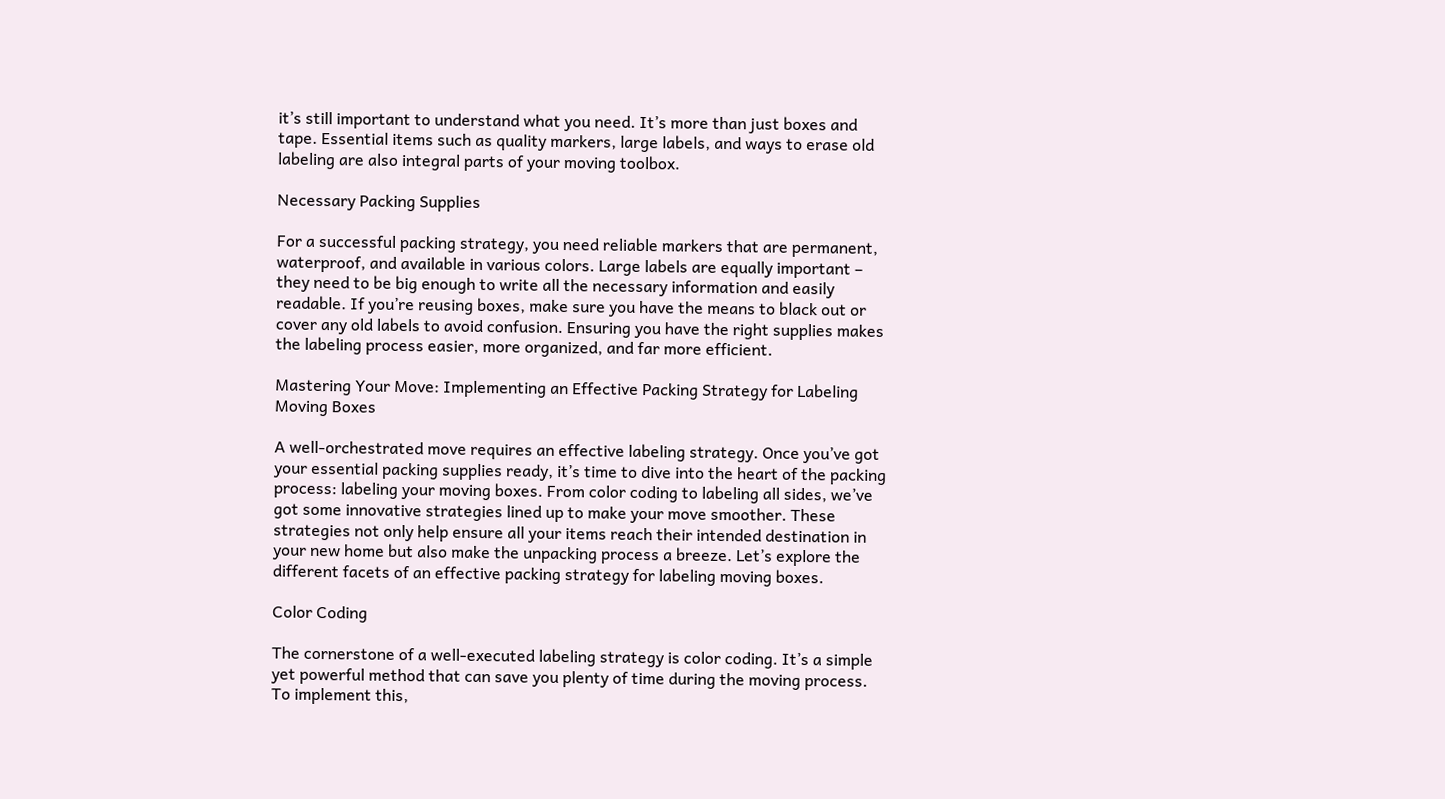it’s still important to understand what you need. It’s more than just boxes and tape. Essential items such as quality markers, large labels, and ways to erase old labeling are also integral parts of your moving toolbox.

Necessary Packing Supplies

For a successful packing strategy, you need reliable markers that are permanent, waterproof, and available in various colors. Large labels are equally important – they need to be big enough to write all the necessary information and easily readable. If you’re reusing boxes, make sure you have the means to black out or cover any old labels to avoid confusion. Ensuring you have the right supplies makes the labeling process easier, more organized, and far more efficient.

Mastering Your Move: Implementing an Effective Packing Strategy for Labeling Moving Boxes

A well-orchestrated move requires an effective labeling strategy. Once you’ve got your essential packing supplies ready, it’s time to dive into the heart of the packing process: labeling your moving boxes. From color coding to labeling all sides, we’ve got some innovative strategies lined up to make your move smoother. These strategies not only help ensure all your items reach their intended destination in your new home but also make the unpacking process a breeze. Let’s explore the different facets of an effective packing strategy for labeling moving boxes.

Color Coding

The cornerstone of a well-executed labeling strategy is color coding. It’s a simple yet powerful method that can save you plenty of time during the moving process. To implement this,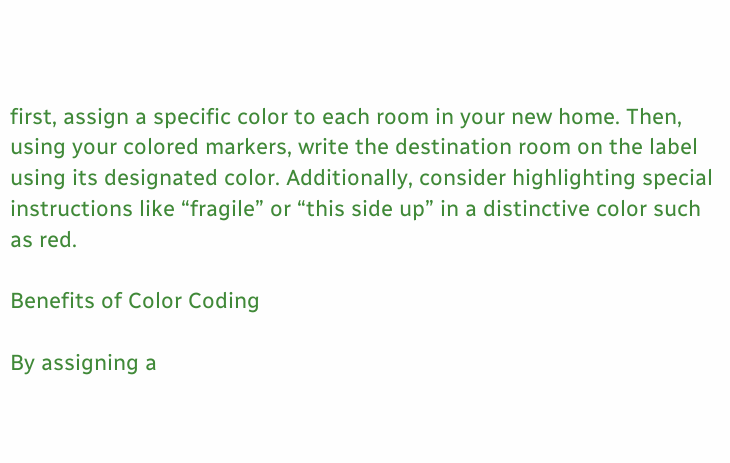first, assign a specific color to each room in your new home. Then, using your colored markers, write the destination room on the label using its designated color. Additionally, consider highlighting special instructions like “fragile” or “this side up” in a distinctive color such as red.

Benefits of Color Coding

By assigning a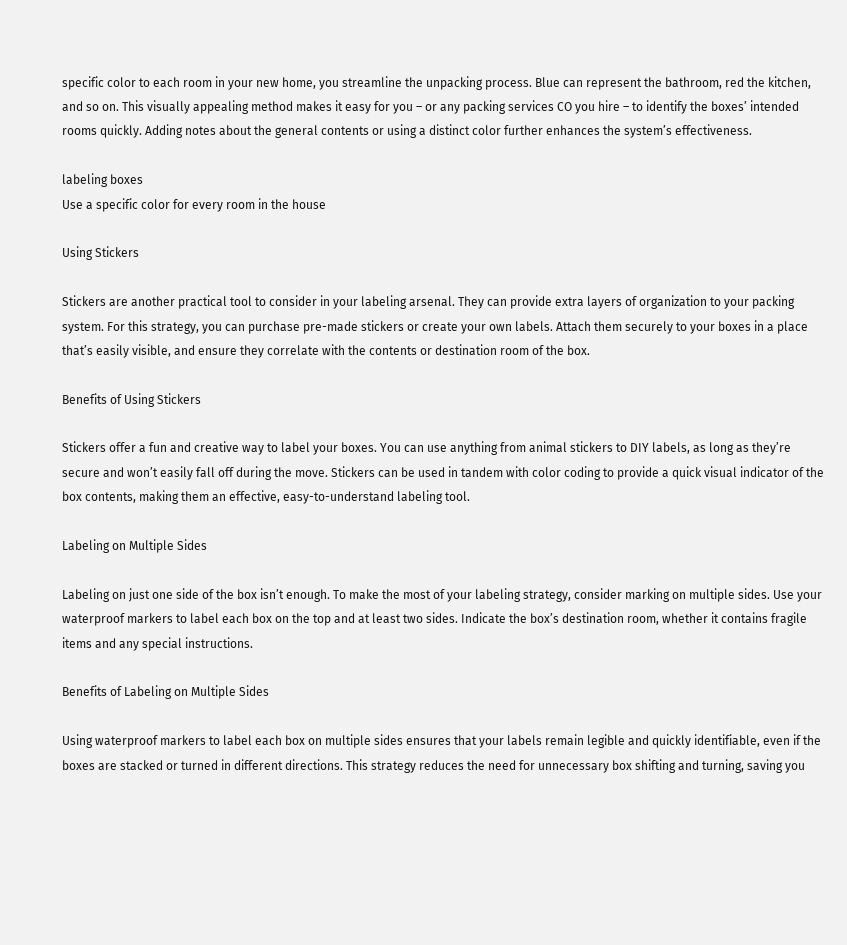specific color to each room in your new home, you streamline the unpacking process. Blue can represent the bathroom, red the kitchen, and so on. This visually appealing method makes it easy for you – or any packing services CO you hire – to identify the boxes’ intended rooms quickly. Adding notes about the general contents or using a distinct color further enhances the system’s effectiveness.

labeling boxes
Use a specific color for every room in the house

Using Stickers

Stickers are another practical tool to consider in your labeling arsenal. They can provide extra layers of organization to your packing system. For this strategy, you can purchase pre-made stickers or create your own labels. Attach them securely to your boxes in a place that’s easily visible, and ensure they correlate with the contents or destination room of the box.

Benefits of Using Stickers

Stickers offer a fun and creative way to label your boxes. You can use anything from animal stickers to DIY labels, as long as they’re secure and won’t easily fall off during the move. Stickers can be used in tandem with color coding to provide a quick visual indicator of the box contents, making them an effective, easy-to-understand labeling tool.

Labeling on Multiple Sides

Labeling on just one side of the box isn’t enough. To make the most of your labeling strategy, consider marking on multiple sides. Use your waterproof markers to label each box on the top and at least two sides. Indicate the box’s destination room, whether it contains fragile items and any special instructions.

Benefits of Labeling on Multiple Sides

Using waterproof markers to label each box on multiple sides ensures that your labels remain legible and quickly identifiable, even if the boxes are stacked or turned in different directions. This strategy reduces the need for unnecessary box shifting and turning, saving you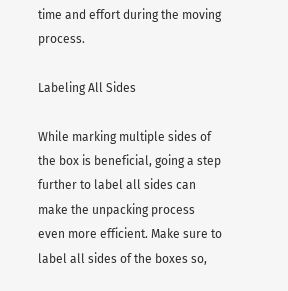time and effort during the moving process.

Labeling All Sides

While marking multiple sides of the box is beneficial, going a step further to label all sides can make the unpacking process even more efficient. Make sure to label all sides of the boxes so,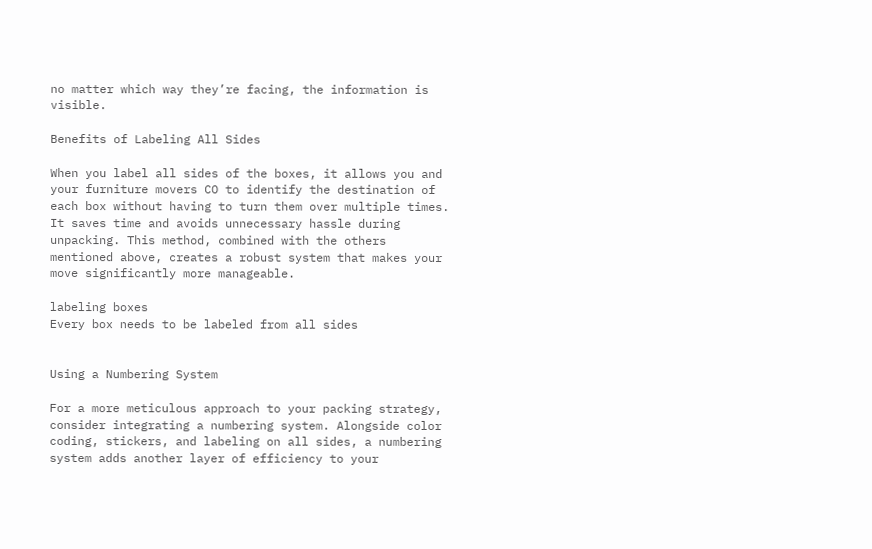no matter which way they’re facing, the information is visible.

Benefits of Labeling All Sides

When you label all sides of the boxes, it allows you and your furniture movers CO to identify the destination of each box without having to turn them over multiple times. It saves time and avoids unnecessary hassle during unpacking. This method, combined with the others mentioned above, creates a robust system that makes your move significantly more manageable.

labeling boxes
Every box needs to be labeled from all sides


Using a Numbering System

For a more meticulous approach to your packing strategy, consider integrating a numbering system. Alongside color coding, stickers, and labeling on all sides, a numbering system adds another layer of efficiency to your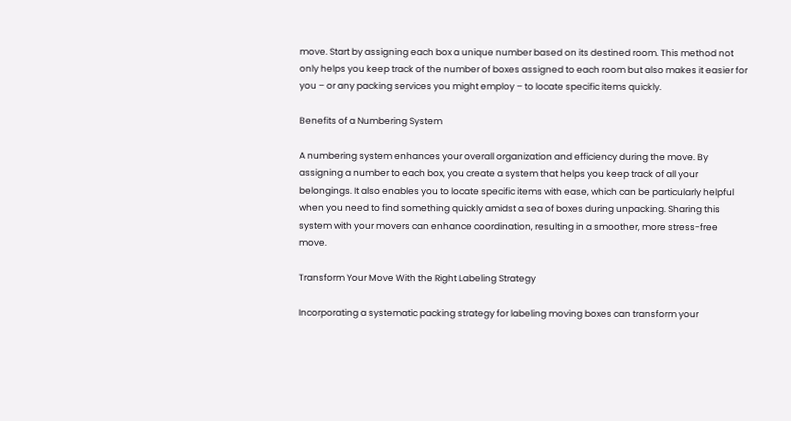move. Start by assigning each box a unique number based on its destined room. This method not only helps you keep track of the number of boxes assigned to each room but also makes it easier for you – or any packing services you might employ – to locate specific items quickly.

Benefits of a Numbering System

A numbering system enhances your overall organization and efficiency during the move. By assigning a number to each box, you create a system that helps you keep track of all your belongings. It also enables you to locate specific items with ease, which can be particularly helpful when you need to find something quickly amidst a sea of boxes during unpacking. Sharing this system with your movers can enhance coordination, resulting in a smoother, more stress-free move.

Transform Your Move With the Right Labeling Strategy

Incorporating a systematic packing strategy for labeling moving boxes can transform your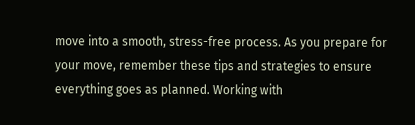move into a smooth, stress-free process. As you prepare for your move, remember these tips and strategies to ensure everything goes as planned. Working with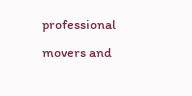professional movers and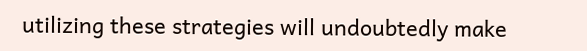utilizing these strategies will undoubtedly make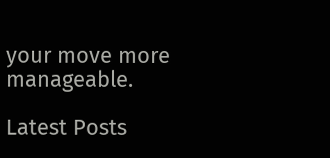your move more manageable.

Latest Posts